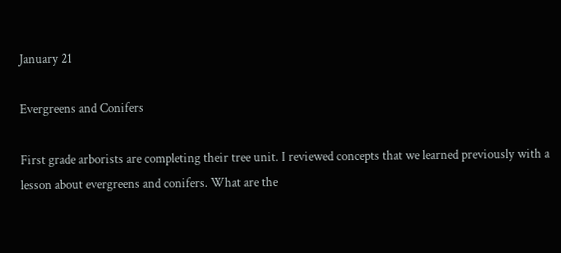January 21

Evergreens and Conifers

First grade arborists are completing their tree unit. I reviewed concepts that we learned previously with a lesson about evergreens and conifers. What are the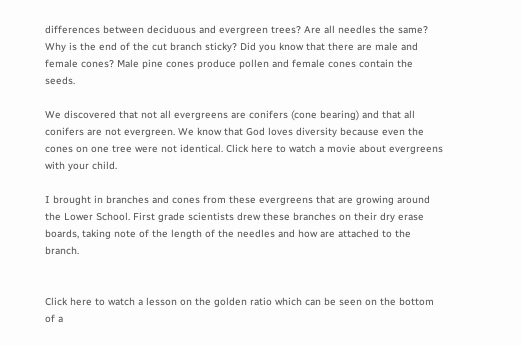differences between deciduous and evergreen trees? Are all needles the same? Why is the end of the cut branch sticky? Did you know that there are male and female cones? Male pine cones produce pollen and female cones contain the seeds.

We discovered that not all evergreens are conifers (cone bearing) and that all conifers are not evergreen. We know that God loves diversity because even the cones on one tree were not identical. Click here to watch a movie about evergreens with your child.

I brought in branches and cones from these evergreens that are growing around the Lower School. First grade scientists drew these branches on their dry erase boards, taking note of the length of the needles and how are attached to the branch.


Click here to watch a lesson on the golden ratio which can be seen on the bottom of a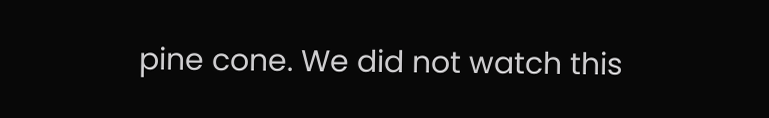pine cone. We did not watch this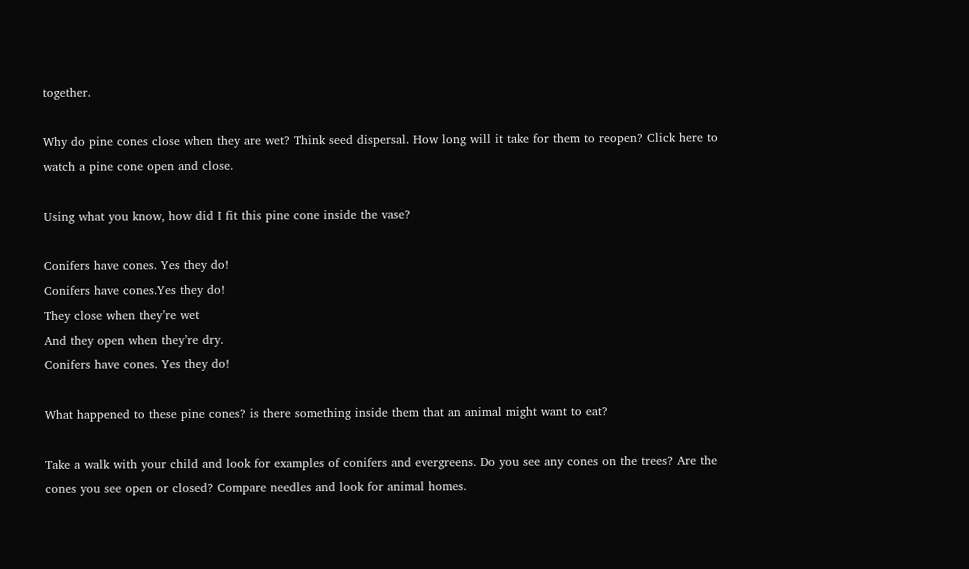together.

Why do pine cones close when they are wet? Think seed dispersal. How long will it take for them to reopen? Click here to watch a pine cone open and close.

Using what you know, how did I fit this pine cone inside the vase?

Conifers have cones. Yes they do!
Conifers have cones.Yes they do!
They close when they’re wet
And they open when they’re dry.
Conifers have cones. Yes they do!

What happened to these pine cones? is there something inside them that an animal might want to eat?

Take a walk with your child and look for examples of conifers and evergreens. Do you see any cones on the trees? Are the cones you see open or closed? Compare needles and look for animal homes.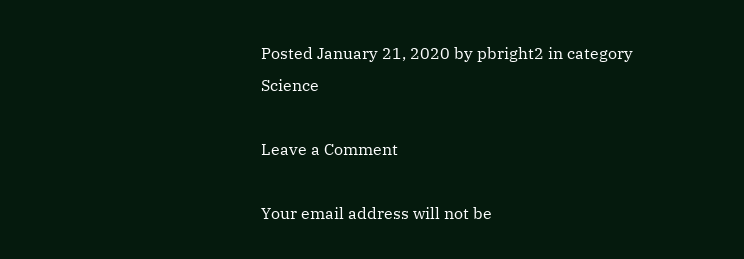Posted January 21, 2020 by pbright2 in category Science

Leave a Comment

Your email address will not be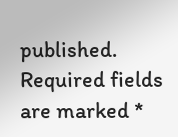published. Required fields are marked *